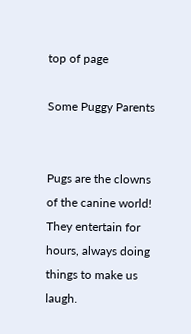top of page

Some Puggy Parents


Pugs are the clowns of the canine world! They entertain for hours, always doing things to make us laugh.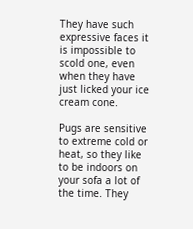They have such expressive faces it is impossible to scold one, even when they have just licked your ice cream cone.

Pugs are sensitive to extreme cold or heat, so they like to be indoors on your sofa a lot of the time. They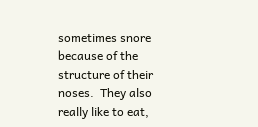sometimes snore because of the structure of their noses.  They also really like to eat,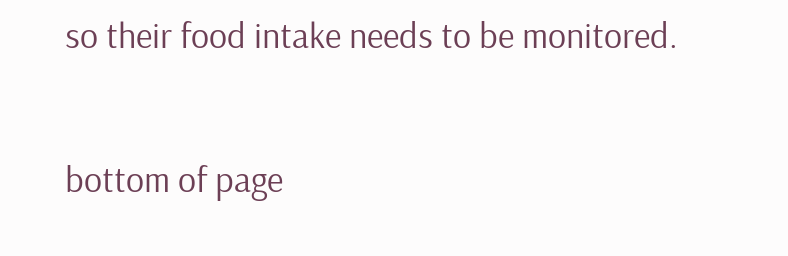so their food intake needs to be monitored.

bottom of page